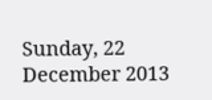Sunday, 22 December 2013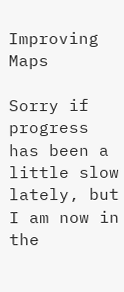Improving Maps

Sorry if progress has been a little slow lately, but I am now in the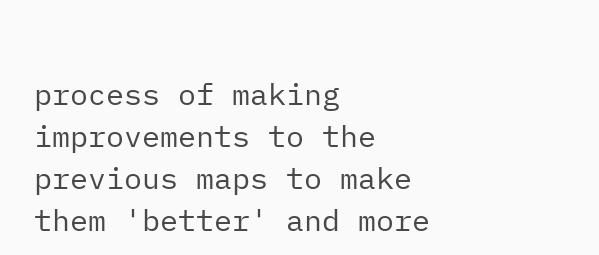process of making improvements to the previous maps to make them 'better' and more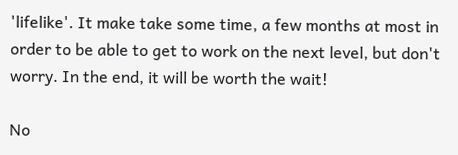'lifelike'. It make take some time, a few months at most in order to be able to get to work on the next level, but don't worry. In the end, it will be worth the wait!

No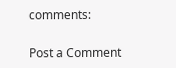comments:

Post a Comment